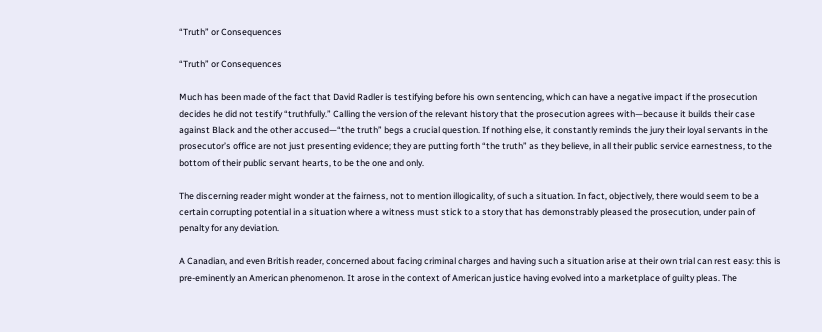“Truth” or Consequences

“Truth” or Consequences

Much has been made of the fact that David Radler is testifying before his own sentencing, which can have a negative impact if the prosecution decides he did not testify “truthfully.” Calling the version of the relevant history that the prosecution agrees with—because it builds their case against Black and the other accused—“the truth” begs a crucial question. If nothing else, it constantly reminds the jury their loyal servants in the prosecutor’s office are not just presenting evidence; they are putting forth “the truth” as they believe, in all their public service earnestness, to the bottom of their public servant hearts, to be the one and only.

The discerning reader might wonder at the fairness, not to mention illogicality, of such a situation. In fact, objectively, there would seem to be a certain corrupting potential in a situation where a witness must stick to a story that has demonstrably pleased the prosecution, under pain of penalty for any deviation.

A Canadian, and even British reader, concerned about facing criminal charges and having such a situation arise at their own trial can rest easy: this is pre-eminently an American phenomenon. It arose in the context of American justice having evolved into a marketplace of guilty pleas. The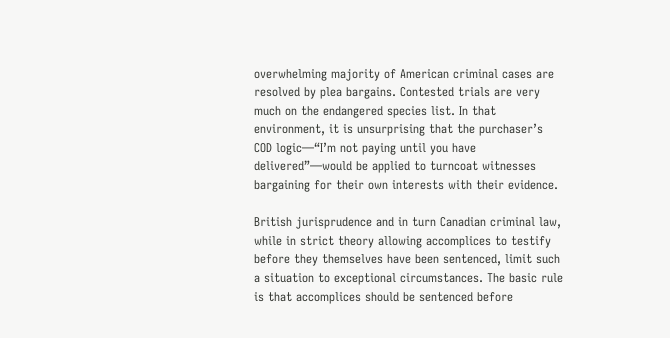overwhelming majority of American criminal cases are resolved by plea bargains. Contested trials are very much on the endangered species list. In that environment, it is unsurprising that the purchaser’s COD logic—“I’m not paying until you have delivered”—would be applied to turncoat witnesses bargaining for their own interests with their evidence.

British jurisprudence and in turn Canadian criminal law, while in strict theory allowing accomplices to testify before they themselves have been sentenced, limit such a situation to exceptional circumstances. The basic rule is that accomplices should be sentenced before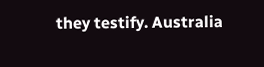they testify. Australia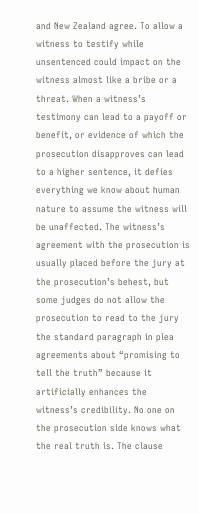and New Zealand agree. To allow a witness to testify while unsentenced could impact on the witness almost like a bribe or a threat. When a witness’s testimony can lead to a payoff or benefit, or evidence of which the prosecution disapproves can lead to a higher sentence, it defies everything we know about human nature to assume the witness will be unaffected. The witness’s agreement with the prosecution is usually placed before the jury at the prosecution’s behest, but some judges do not allow the prosecution to read to the jury the standard paragraph in plea agreements about “promising to tell the truth” because it artificially enhances the witness’s credibility. No one on the prosecution side knows what the real truth is. The clause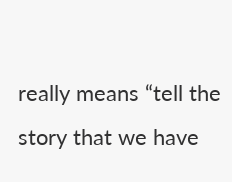really means “tell the story that we have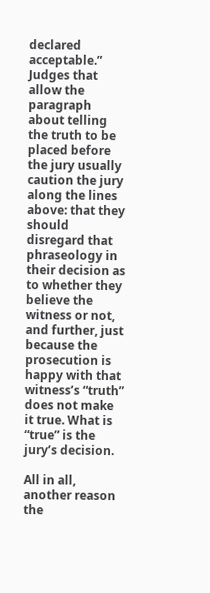declared acceptable.” Judges that allow the paragraph about telling the truth to be placed before the jury usually caution the jury along the lines above: that they should disregard that phraseology in their decision as to whether they believe the witness or not, and further, just because the prosecution is happy with that witness’s “truth” does not make it true. What is “true” is the jury’s decision.

All in all, another reason the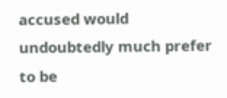accused would undoubtedly much prefer to be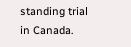standing trial in Canada.